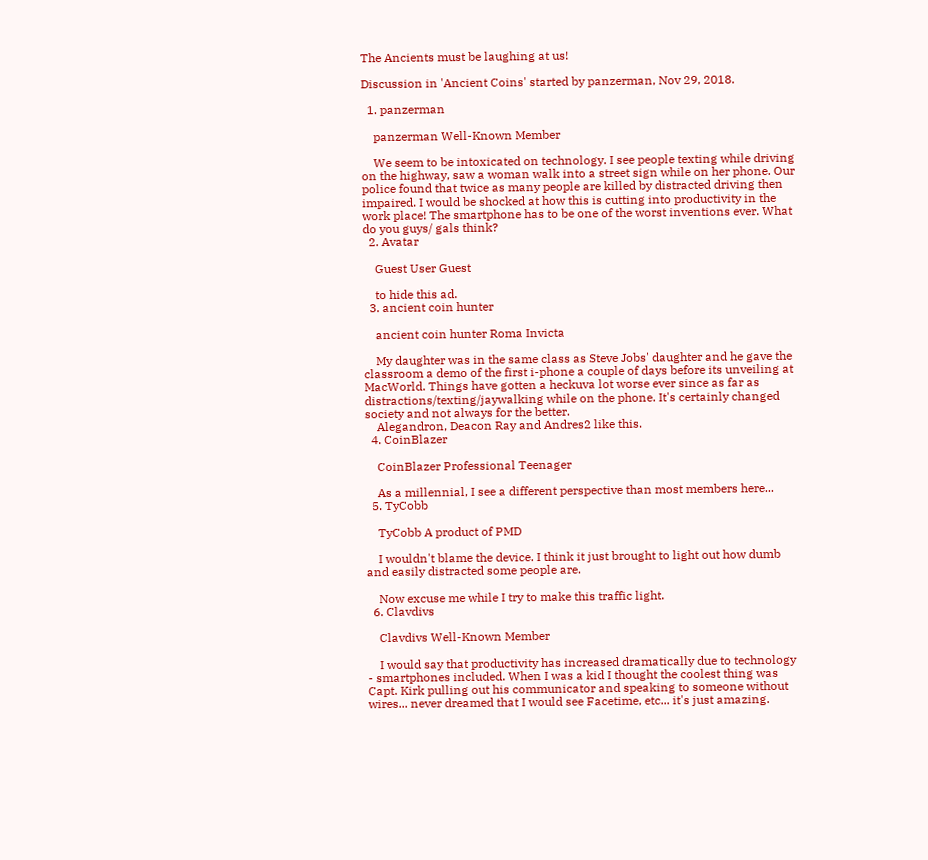The Ancients must be laughing at us!

Discussion in 'Ancient Coins' started by panzerman, Nov 29, 2018.

  1. panzerman

    panzerman Well-Known Member

    We seem to be intoxicated on technology. I see people texting while driving on the highway, saw a woman walk into a street sign while on her phone. Our police found that twice as many people are killed by distracted driving then impaired. I would be shocked at how this is cutting into productivity in the work place! The smartphone has to be one of the worst inventions ever. What do you guys/ gals think?
  2. Avatar

    Guest User Guest

    to hide this ad.
  3. ancient coin hunter

    ancient coin hunter Roma Invicta

    My daughter was in the same class as Steve Jobs' daughter and he gave the classroom a demo of the first i-phone a couple of days before its unveiling at MacWorld. Things have gotten a heckuva lot worse ever since as far as distractions/texting/jaywalking while on the phone. It's certainly changed society and not always for the better.
    Alegandron, Deacon Ray and Andres2 like this.
  4. CoinBlazer

    CoinBlazer Professional Teenager

    As a millennial, I see a different perspective than most members here...
  5. TyCobb

    TyCobb A product of PMD

    I wouldn't blame the device. I think it just brought to light out how dumb and easily distracted some people are.

    Now excuse me while I try to make this traffic light.
  6. Clavdivs

    Clavdivs Well-Known Member

    I would say that productivity has increased dramatically due to technology - smartphones included. When I was a kid I thought the coolest thing was Capt. Kirk pulling out his communicator and speaking to someone without wires... never dreamed that I would see Facetime, etc... it's just amazing.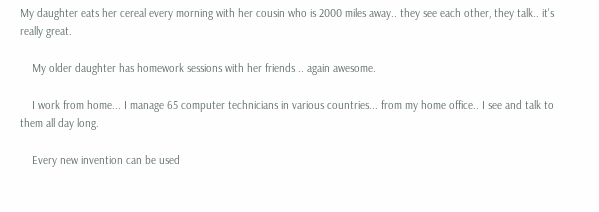My daughter eats her cereal every morning with her cousin who is 2000 miles away.. they see each other, they talk.. it's really great.

    My older daughter has homework sessions with her friends .. again awesome.

    I work from home... I manage 65 computer technicians in various countries... from my home office.. I see and talk to them all day long.

    Every new invention can be used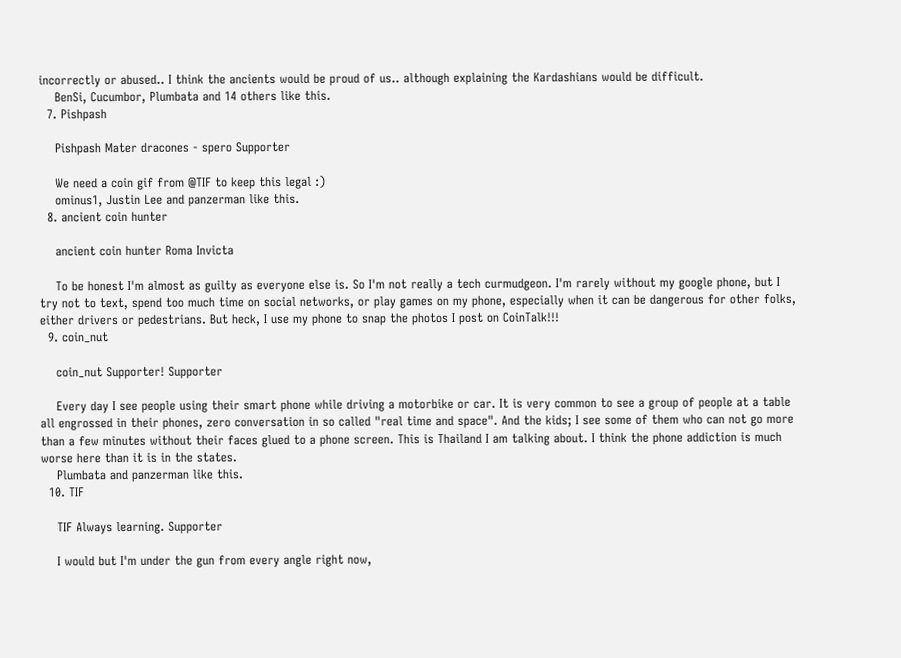incorrectly or abused.. I think the ancients would be proud of us.. although explaining the Kardashians would be difficult.
    BenSi, Cucumbor, Plumbata and 14 others like this.
  7. Pishpash

    Pishpash Mater dracones - spero Supporter

    We need a coin gif from @TIF to keep this legal :)
    ominus1, Justin Lee and panzerman like this.
  8. ancient coin hunter

    ancient coin hunter Roma Invicta

    To be honest I'm almost as guilty as everyone else is. So I'm not really a tech curmudgeon. I'm rarely without my google phone, but I try not to text, spend too much time on social networks, or play games on my phone, especially when it can be dangerous for other folks, either drivers or pedestrians. But heck, I use my phone to snap the photos I post on CoinTalk!!!
  9. coin_nut

    coin_nut Supporter! Supporter

    Every day I see people using their smart phone while driving a motorbike or car. It is very common to see a group of people at a table all engrossed in their phones, zero conversation in so called "real time and space". And the kids; I see some of them who can not go more than a few minutes without their faces glued to a phone screen. This is Thailand I am talking about. I think the phone addiction is much worse here than it is in the states.
    Plumbata and panzerman like this.
  10. TIF

    TIF Always learning. Supporter

    I would but I'm under the gun from every angle right now,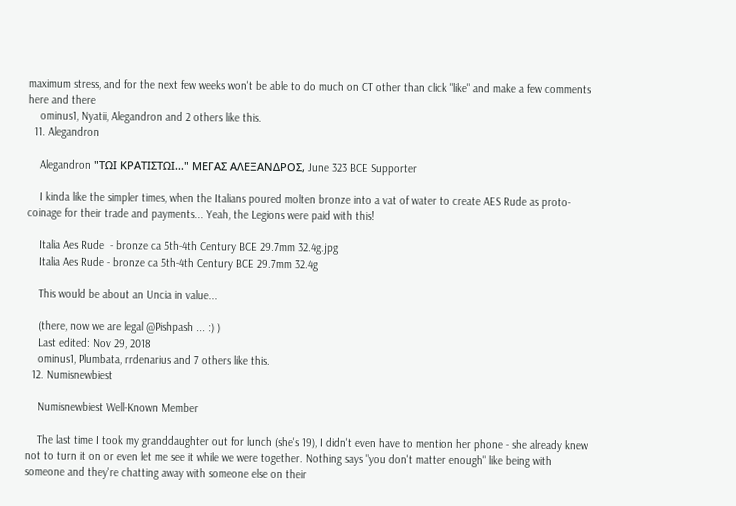maximum stress, and for the next few weeks won't be able to do much on CT other than click "like" and make a few comments here and there
    ominus1, Nyatii, Alegandron and 2 others like this.
  11. Alegandron

    Alegandron "ΤΩΙ ΚΡΑΤΙΣΤΩΙ..." ΜΕΓΑΣ ΑΛΕΞΑΝΔΡΟΣ, June 323 BCE Supporter

    I kinda like the simpler times, when the Italians poured molten bronze into a vat of water to create AES Rude as proto-coinage for their trade and payments... Yeah, the Legions were paid with this!

    Italia Aes Rude  - bronze ca 5th-4th Century BCE 29.7mm 32.4g.jpg
    Italia Aes Rude - bronze ca 5th-4th Century BCE 29.7mm 32.4g

    This would be about an Uncia in value...

    (there, now we are legal @Pishpash ... :) )
    Last edited: Nov 29, 2018
    ominus1, Plumbata, rrdenarius and 7 others like this.
  12. Numisnewbiest

    Numisnewbiest Well-Known Member

    The last time I took my granddaughter out for lunch (she's 19), I didn't even have to mention her phone - she already knew not to turn it on or even let me see it while we were together. Nothing says "you don't matter enough" like being with someone and they're chatting away with someone else on their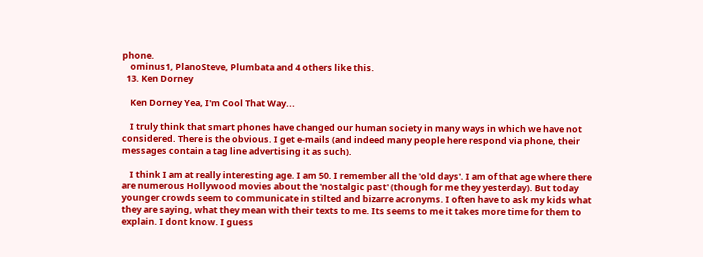phone.
    ominus1, PlanoSteve, Plumbata and 4 others like this.
  13. Ken Dorney

    Ken Dorney Yea, I'm Cool That Way...

    I truly think that smart phones have changed our human society in many ways in which we have not considered. There is the obvious. I get e-mails (and indeed many people here respond via phone, their messages contain a tag line advertising it as such).

    I think I am at really interesting age. I am 50. I remember all the 'old days'. I am of that age where there are numerous Hollywood movies about the 'nostalgic past' (though for me they yesterday). But today younger crowds seem to communicate in stilted and bizarre acronyms. I often have to ask my kids what they are saying, what they mean with their texts to me. Its seems to me it takes more time for them to explain. I dont know. I guess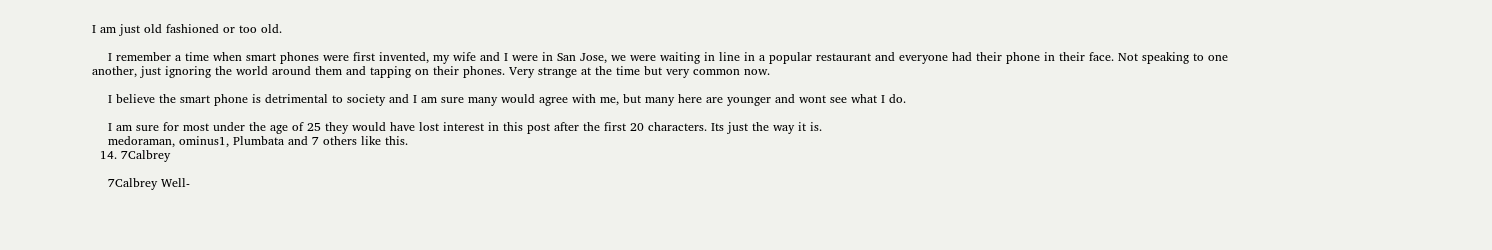I am just old fashioned or too old.

    I remember a time when smart phones were first invented, my wife and I were in San Jose, we were waiting in line in a popular restaurant and everyone had their phone in their face. Not speaking to one another, just ignoring the world around them and tapping on their phones. Very strange at the time but very common now.

    I believe the smart phone is detrimental to society and I am sure many would agree with me, but many here are younger and wont see what I do.

    I am sure for most under the age of 25 they would have lost interest in this post after the first 20 characters. Its just the way it is.
    medoraman, ominus1, Plumbata and 7 others like this.
  14. 7Calbrey

    7Calbrey Well-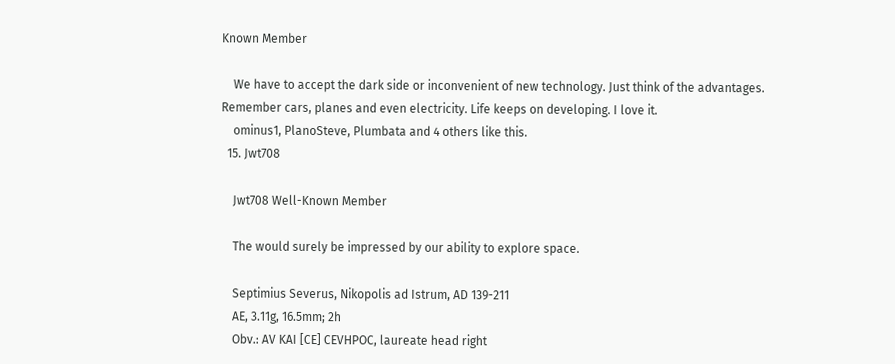Known Member

    We have to accept the dark side or inconvenient of new technology. Just think of the advantages. Remember cars, planes and even electricity. Life keeps on developing. I love it.
    ominus1, PlanoSteve, Plumbata and 4 others like this.
  15. Jwt708

    Jwt708 Well-Known Member

    The would surely be impressed by our ability to explore space.

    Septimius Severus, Nikopolis ad Istrum, AD 139-211
    AE, 3.11g, 16.5mm; 2h
    Obv.: AV KAI [CE] CEVHPOC, laureate head right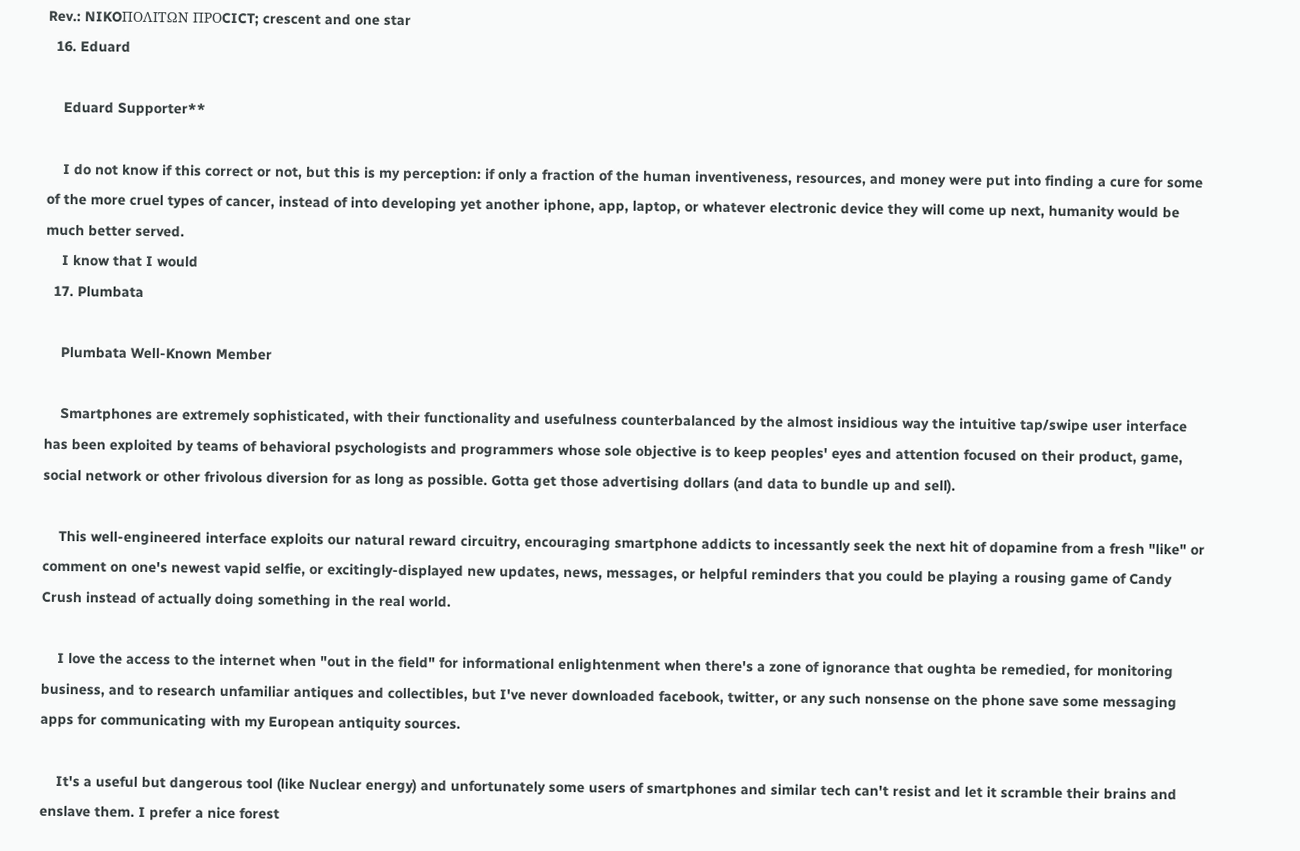Rev.: NIKOΠΟΛΙΤΩΝ ΠΡΟCICT; crescent and one star
  16. Eduard

    Eduard Supporter**

    I do not know if this correct or not, but this is my perception: if only a fraction of the human inventiveness, resources, and money were put into finding a cure for some of the more cruel types of cancer, instead of into developing yet another iphone, app, laptop, or whatever electronic device they will come up next, humanity would be much better served.
    I know that I would
  17. Plumbata

    Plumbata Well-Known Member

    Smartphones are extremely sophisticated, with their functionality and usefulness counterbalanced by the almost insidious way the intuitive tap/swipe user interface has been exploited by teams of behavioral psychologists and programmers whose sole objective is to keep peoples' eyes and attention focused on their product, game, social network or other frivolous diversion for as long as possible. Gotta get those advertising dollars (and data to bundle up and sell).

    This well-engineered interface exploits our natural reward circuitry, encouraging smartphone addicts to incessantly seek the next hit of dopamine from a fresh "like" or comment on one's newest vapid selfie, or excitingly-displayed new updates, news, messages, or helpful reminders that you could be playing a rousing game of Candy Crush instead of actually doing something in the real world.

    I love the access to the internet when "out in the field" for informational enlightenment when there's a zone of ignorance that oughta be remedied, for monitoring business, and to research unfamiliar antiques and collectibles, but I've never downloaded facebook, twitter, or any such nonsense on the phone save some messaging apps for communicating with my European antiquity sources.

    It's a useful but dangerous tool (like Nuclear energy) and unfortunately some users of smartphones and similar tech can't resist and let it scramble their brains and enslave them. I prefer a nice forest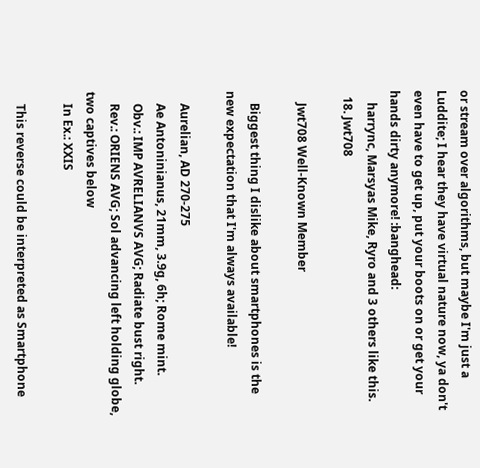or stream over algorithms, but maybe I'm just a Luddite; I hear they have virtual nature now, ya don't even have to get up, put your boots on or get your hands dirty anymore! :banghead:
    harrync, Marsyas Mike, Ryro and 3 others like this.
  18. Jwt708

    Jwt708 Well-Known Member

    Biggest thing I dislike about smartphones is the new expectation that I'm always available!

    Aurelian, AD 270-275
    Ae Antoninianus, 21mm, 3.9g, 6h; Rome mint.
    Obv.: IMP AVRELIANVS AVG; Radiate bust right.
    Rev.: ORIENS AVG; Sol advancing left holding globe, two captives below
    In Ex.: XXIS

    This reverse could be interpreted as Smartphone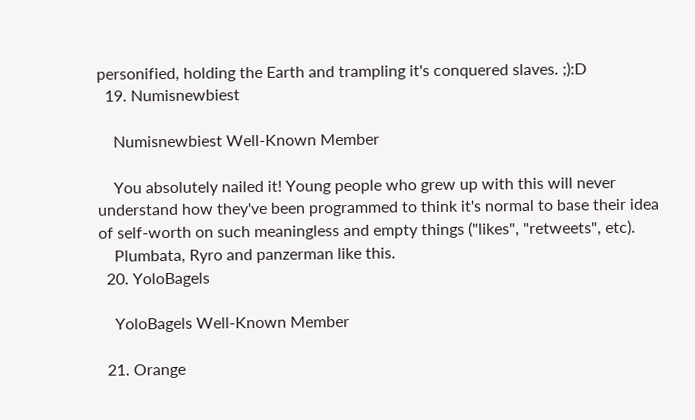personified, holding the Earth and trampling it's conquered slaves. ;):D
  19. Numisnewbiest

    Numisnewbiest Well-Known Member

    You absolutely nailed it! Young people who grew up with this will never understand how they've been programmed to think it's normal to base their idea of self-worth on such meaningless and empty things ("likes", "retweets", etc).
    Plumbata, Ryro and panzerman like this.
  20. YoloBagels

    YoloBagels Well-Known Member

  21. Orange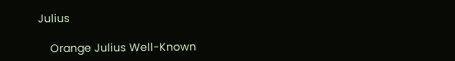Julius

    Orange Julius Well-Known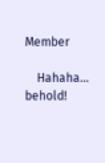Member

    Hahaha... behold!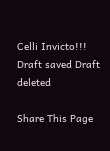Celli Invicto!!!
Draft saved Draft deleted

Share This Page